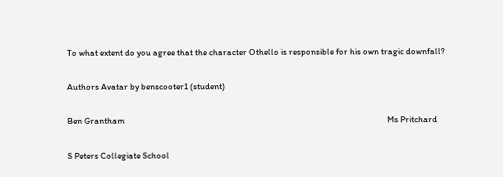To what extent do you agree that the character Othello is responsible for his own tragic downfall?

Authors Avatar by benscooter1 (student)

Ben Grantham                                                                                                                                   Ms Pritchard

S Peters Collegiate School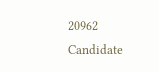20962                                                                             Candidate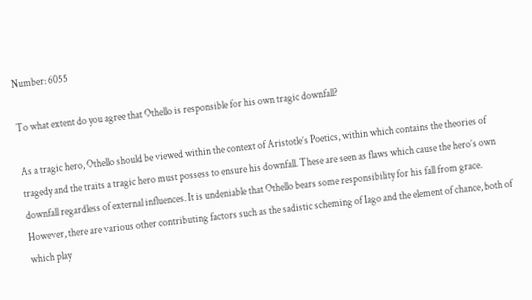Number: 6055

To what extent do you agree that Othello is responsible for his own tragic downfall?

As a tragic hero, Othello should be viewed within the context of Aristotle’s Poetics, within which contains the theories of tragedy and the traits a tragic hero must possess to ensure his downfall. These are seen as flaws which cause the hero’s own downfall regardless of external influences. It is undeniable that Othello bears some responsibility for his fall from grace. However, there are various other contributing factors such as the sadistic scheming of Iago and the element of chance, both of which play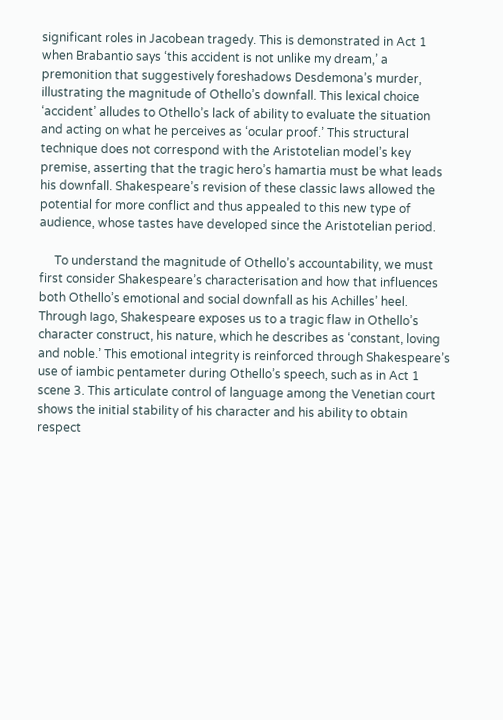significant roles in Jacobean tragedy. This is demonstrated in Act 1 when Brabantio says ‘this accident is not unlike my dream,’ a premonition that suggestively foreshadows Desdemona’s murder, illustrating the magnitude of Othello’s downfall. This lexical choice ‘accident’ alludes to Othello’s lack of ability to evaluate the situation and acting on what he perceives as ‘ocular proof.’ This structural technique does not correspond with the Aristotelian model’s key premise, asserting that the tragic hero’s hamartia must be what leads his downfall. Shakespeare’s revision of these classic laws allowed the potential for more conflict and thus appealed to this new type of audience, whose tastes have developed since the Aristotelian period.

     To understand the magnitude of Othello’s accountability, we must first consider Shakespeare’s characterisation and how that influences both Othello’s emotional and social downfall as his Achilles’ heel. Through Iago, Shakespeare exposes us to a tragic flaw in Othello’s character construct, his nature, which he describes as ‘constant, loving and noble.’ This emotional integrity is reinforced through Shakespeare’s use of iambic pentameter during Othello’s speech, such as in Act 1 scene 3. This articulate control of language among the Venetian court shows the initial stability of his character and his ability to obtain respect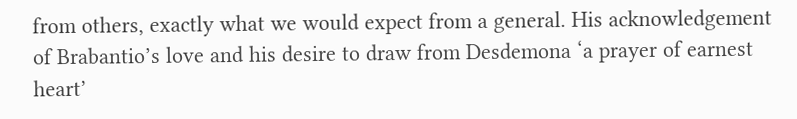from others, exactly what we would expect from a general. His acknowledgement of Brabantio’s love and his desire to draw from Desdemona ‘a prayer of earnest heart’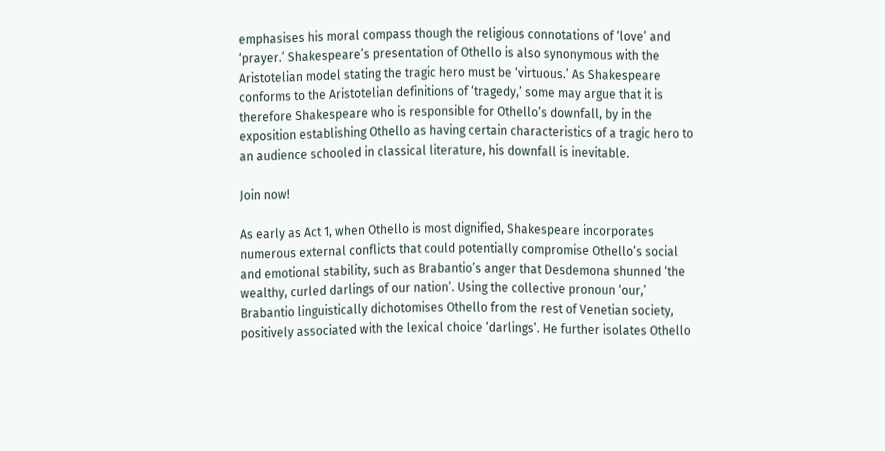emphasises his moral compass though the religious connotations of ‘love’ and ‘prayer.’ Shakespeare’s presentation of Othello is also synonymous with the Aristotelian model stating the tragic hero must be ‘virtuous.’ As Shakespeare conforms to the Aristotelian definitions of ‘tragedy,’ some may argue that it is therefore Shakespeare who is responsible for Othello’s downfall, by in the exposition establishing Othello as having certain characteristics of a tragic hero to an audience schooled in classical literature, his downfall is inevitable.

Join now!

As early as Act 1, when Othello is most dignified, Shakespeare incorporates numerous external conflicts that could potentially compromise Othello’s social and emotional stability, such as Brabantio’s anger that Desdemona shunned ‘the wealthy, curled darlings of our nation’. Using the collective pronoun ‘our,’ Brabantio linguistically dichotomises Othello from the rest of Venetian society, positively associated with the lexical choice ‘darlings’. He further isolates Othello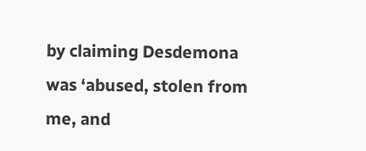by claiming Desdemona was ‘abused, stolen from me, and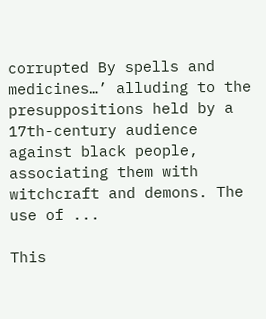corrupted By spells and medicines…’ alluding to the presuppositions held by a 17th-century audience against black people, associating them with witchcraft and demons. The use of ...

This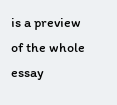is a preview of the whole essay